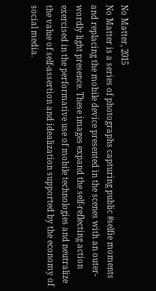No Matter, 2015
No Matter is a series of photographs capturing public #selfie moments and replacing the mobile device presented in the scenes with an outer-wordly light presence. These images expand the self-reflecting action exercised in the performative use of mobile technologies and neutralize the value of self-assertion and idealization supported by the economy of social media.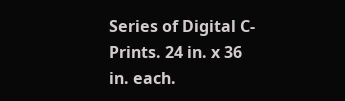Series of Digital C-Prints. 24 in. x 36 in. each.